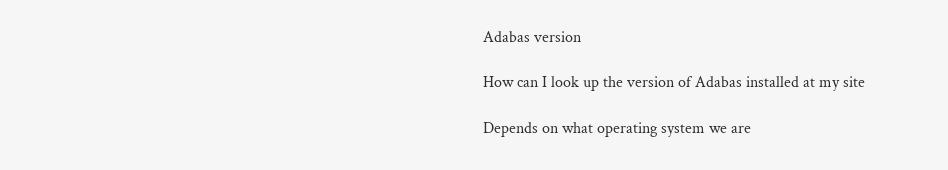Adabas version

How can I look up the version of Adabas installed at my site

Depends on what operating system we are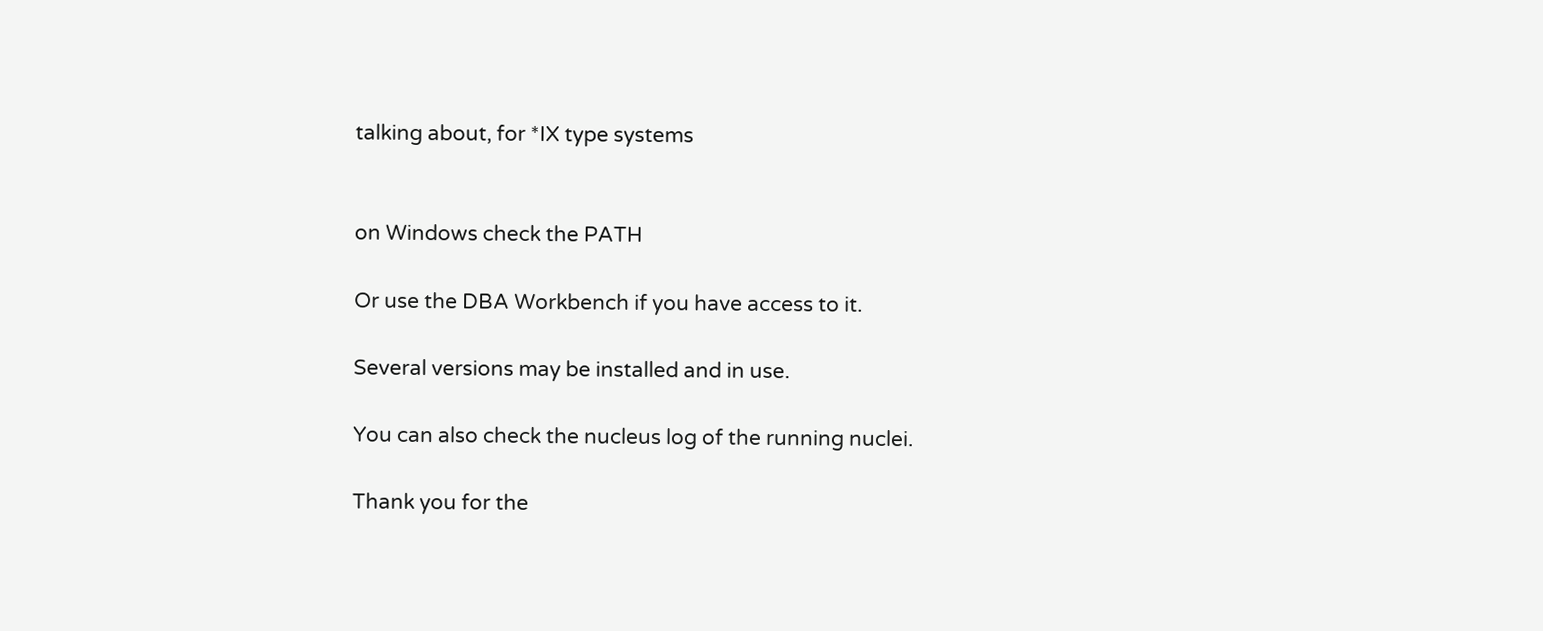talking about, for *IX type systems


on Windows check the PATH

Or use the DBA Workbench if you have access to it.

Several versions may be installed and in use.

You can also check the nucleus log of the running nuclei.

Thank you for the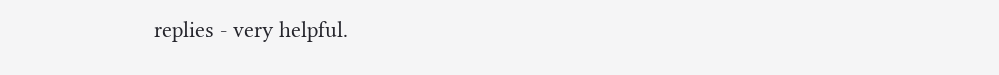replies - very helpful.